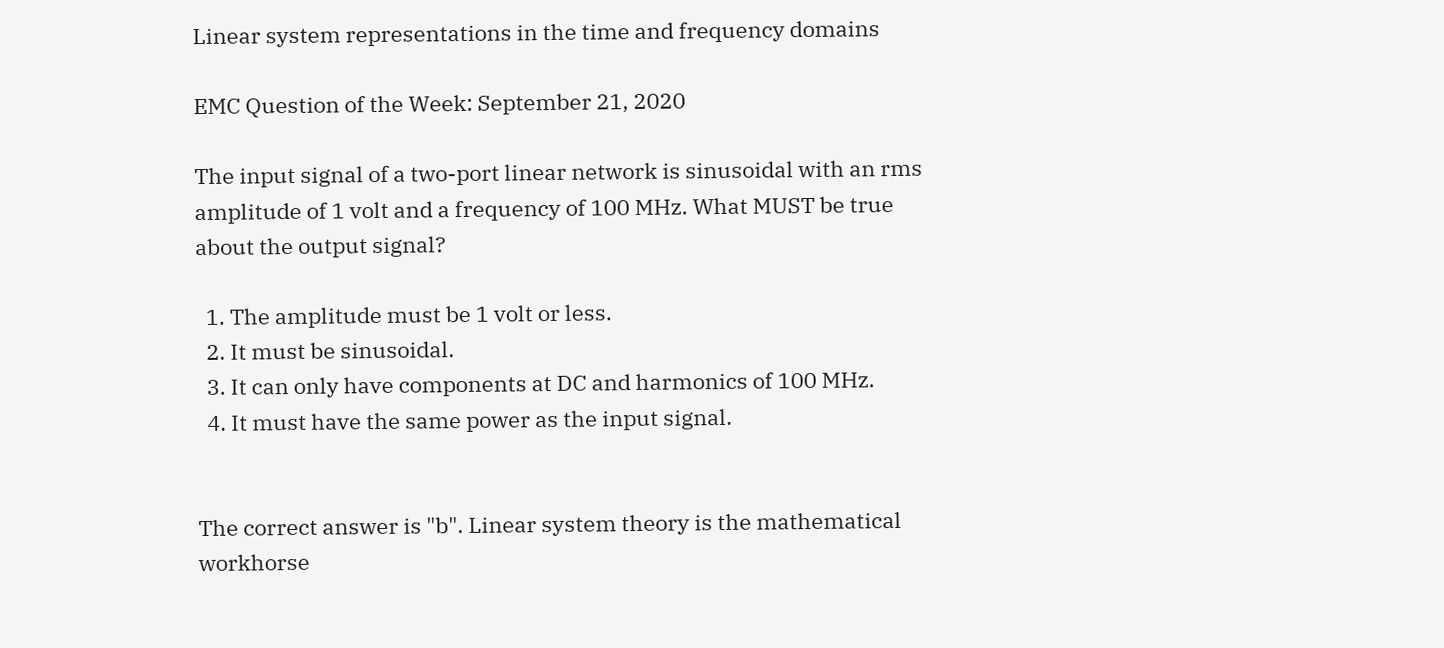Linear system representations in the time and frequency domains

EMC Question of the Week: September 21, 2020

The input signal of a two-port linear network is sinusoidal with an rms amplitude of 1 volt and a frequency of 100 MHz. What MUST be true about the output signal?

  1. The amplitude must be 1 volt or less.
  2. It must be sinusoidal.
  3. It can only have components at DC and harmonics of 100 MHz.
  4. It must have the same power as the input signal.


The correct answer is "b". Linear system theory is the mathematical workhorse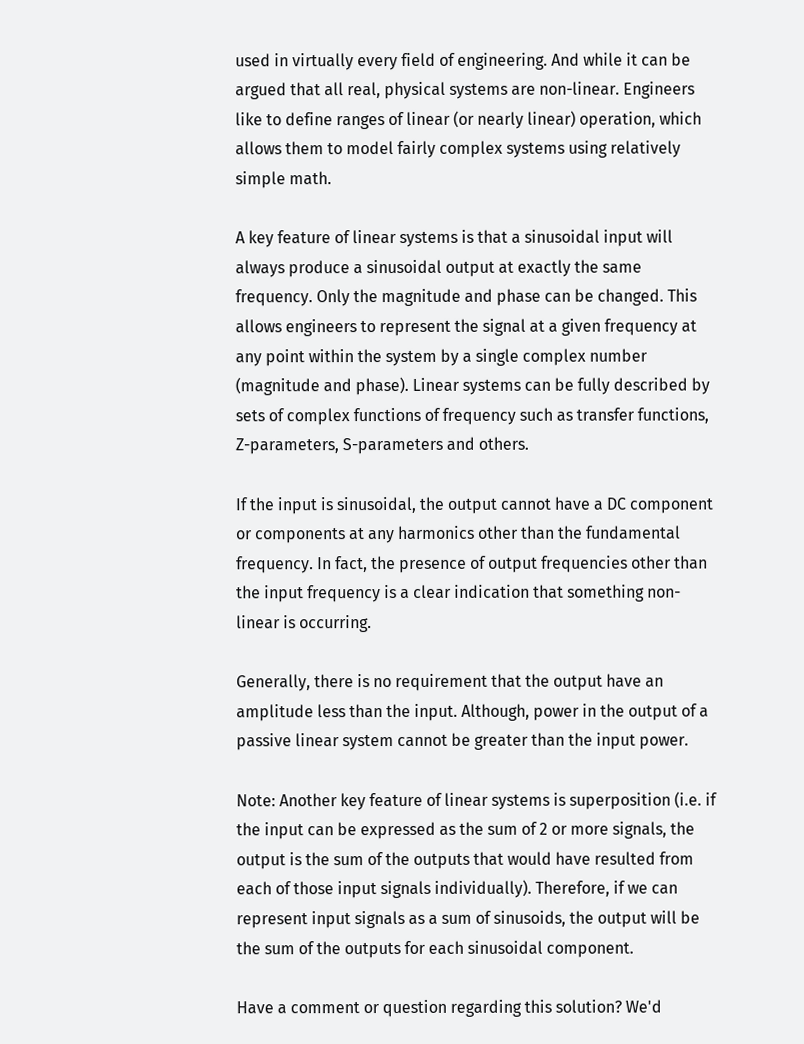used in virtually every field of engineering. And while it can be argued that all real, physical systems are non-linear. Engineers like to define ranges of linear (or nearly linear) operation, which allows them to model fairly complex systems using relatively simple math.

A key feature of linear systems is that a sinusoidal input will always produce a sinusoidal output at exactly the same frequency. Only the magnitude and phase can be changed. This allows engineers to represent the signal at a given frequency at any point within the system by a single complex number (magnitude and phase). Linear systems can be fully described by sets of complex functions of frequency such as transfer functions, Z-parameters, S-parameters and others.

If the input is sinusoidal, the output cannot have a DC component or components at any harmonics other than the fundamental frequency. In fact, the presence of output frequencies other than the input frequency is a clear indication that something non-linear is occurring.

Generally, there is no requirement that the output have an amplitude less than the input. Although, power in the output of a passive linear system cannot be greater than the input power.

Note: Another key feature of linear systems is superposition (i.e. if the input can be expressed as the sum of 2 or more signals, the output is the sum of the outputs that would have resulted from each of those input signals individually). Therefore, if we can represent input signals as a sum of sinusoids, the output will be the sum of the outputs for each sinusoidal component.

Have a comment or question regarding this solution? We'd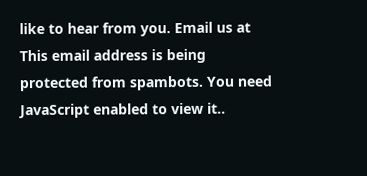like to hear from you. Email us at This email address is being protected from spambots. You need JavaScript enabled to view it..